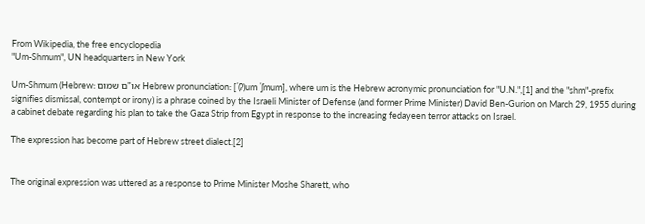From Wikipedia, the free encyclopedia
"Um-Shmum", UN headquarters in New York

Um-Shmum (Hebrew: או"ם שמום Hebrew pronunciation: [ˈ(ʔ)um ˈʃmum], where um is the Hebrew acronymic pronunciation for "U.N.",[1] and the "shm"-prefix signifies dismissal, contempt or irony) is a phrase coined by the Israeli Minister of Defense (and former Prime Minister) David Ben-Gurion on March 29, 1955 during a cabinet debate regarding his plan to take the Gaza Strip from Egypt in response to the increasing fedayeen terror attacks on Israel.

The expression has become part of Hebrew street dialect.[2]


The original expression was uttered as a response to Prime Minister Moshe Sharett, who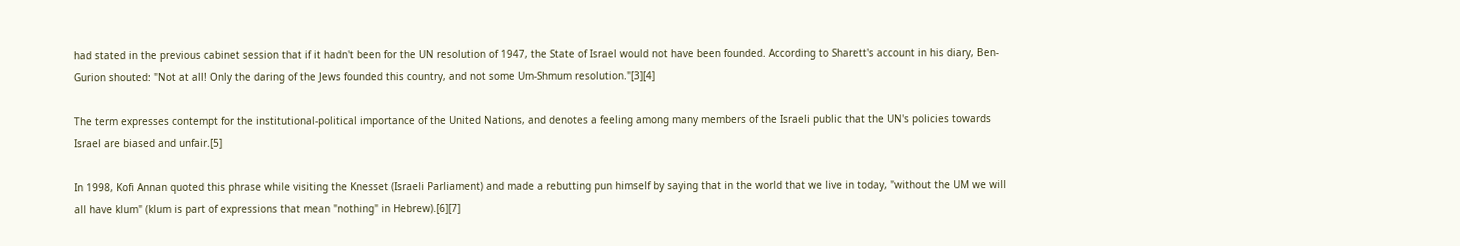had stated in the previous cabinet session that if it hadn't been for the UN resolution of 1947, the State of Israel would not have been founded. According to Sharett's account in his diary, Ben-Gurion shouted: "Not at all! Only the daring of the Jews founded this country, and not some Um-Shmum resolution."[3][4]

The term expresses contempt for the institutional-political importance of the United Nations, and denotes a feeling among many members of the Israeli public that the UN's policies towards Israel are biased and unfair.[5]

In 1998, Kofi Annan quoted this phrase while visiting the Knesset (Israeli Parliament) and made a rebutting pun himself by saying that in the world that we live in today, "without the UM we will all have klum" (klum is part of expressions that mean "nothing" in Hebrew).[6][7]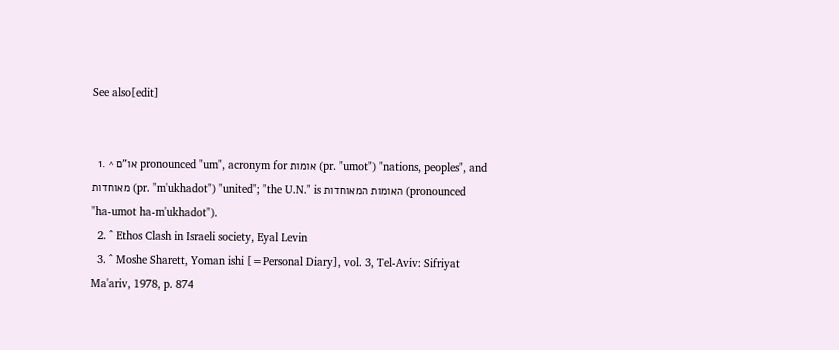See also[edit]


  1. ^ או"ם pronounced "um", acronym for אומות (pr. "umot") "nations, peoples", and מאוחדות (pr. "m'ukhadot") "united"; "the U.N." is האומות המאוחדות (pronounced "ha-umot ha-m'ukhadot").
  2. ^ Ethos Clash in Israeli society, Eyal Levin
  3. ^ Moshe Sharett, Yoman ishi [=Personal Diary], vol. 3, Tel-Aviv: Sifriyat Ma'ariv, 1978, p. 874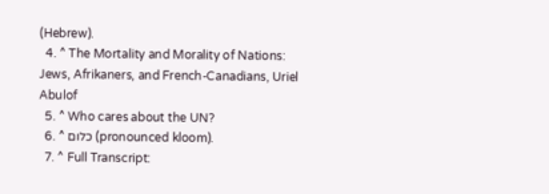(Hebrew).
  4. ^ The Mortality and Morality of Nations: Jews, Afrikaners, and French-Canadians, Uriel Abulof
  5. ^ Who cares about the UN?
  6. ^ כלום (pronounced kloom).
  7. ^ Full Transcript: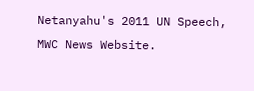Netanyahu's 2011 UN Speech, MWC News Website.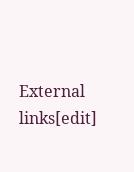External links[edit]